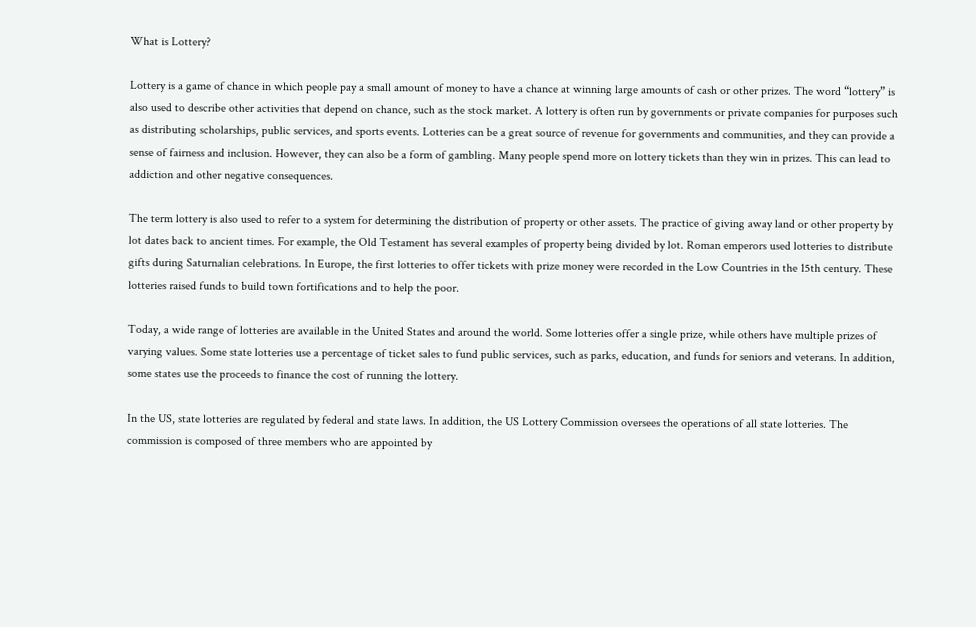What is Lottery?

Lottery is a game of chance in which people pay a small amount of money to have a chance at winning large amounts of cash or other prizes. The word “lottery” is also used to describe other activities that depend on chance, such as the stock market. A lottery is often run by governments or private companies for purposes such as distributing scholarships, public services, and sports events. Lotteries can be a great source of revenue for governments and communities, and they can provide a sense of fairness and inclusion. However, they can also be a form of gambling. Many people spend more on lottery tickets than they win in prizes. This can lead to addiction and other negative consequences.

The term lottery is also used to refer to a system for determining the distribution of property or other assets. The practice of giving away land or other property by lot dates back to ancient times. For example, the Old Testament has several examples of property being divided by lot. Roman emperors used lotteries to distribute gifts during Saturnalian celebrations. In Europe, the first lotteries to offer tickets with prize money were recorded in the Low Countries in the 15th century. These lotteries raised funds to build town fortifications and to help the poor.

Today, a wide range of lotteries are available in the United States and around the world. Some lotteries offer a single prize, while others have multiple prizes of varying values. Some state lotteries use a percentage of ticket sales to fund public services, such as parks, education, and funds for seniors and veterans. In addition, some states use the proceeds to finance the cost of running the lottery.

In the US, state lotteries are regulated by federal and state laws. In addition, the US Lottery Commission oversees the operations of all state lotteries. The commission is composed of three members who are appointed by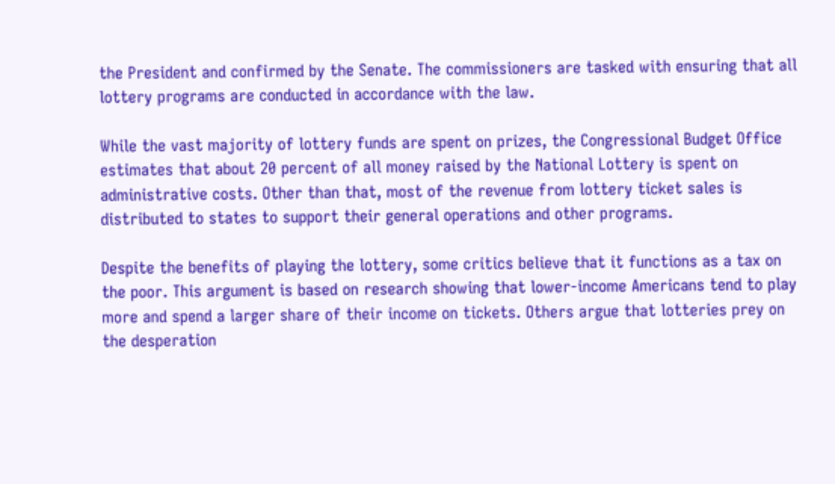the President and confirmed by the Senate. The commissioners are tasked with ensuring that all lottery programs are conducted in accordance with the law.

While the vast majority of lottery funds are spent on prizes, the Congressional Budget Office estimates that about 20 percent of all money raised by the National Lottery is spent on administrative costs. Other than that, most of the revenue from lottery ticket sales is distributed to states to support their general operations and other programs.

Despite the benefits of playing the lottery, some critics believe that it functions as a tax on the poor. This argument is based on research showing that lower-income Americans tend to play more and spend a larger share of their income on tickets. Others argue that lotteries prey on the desperation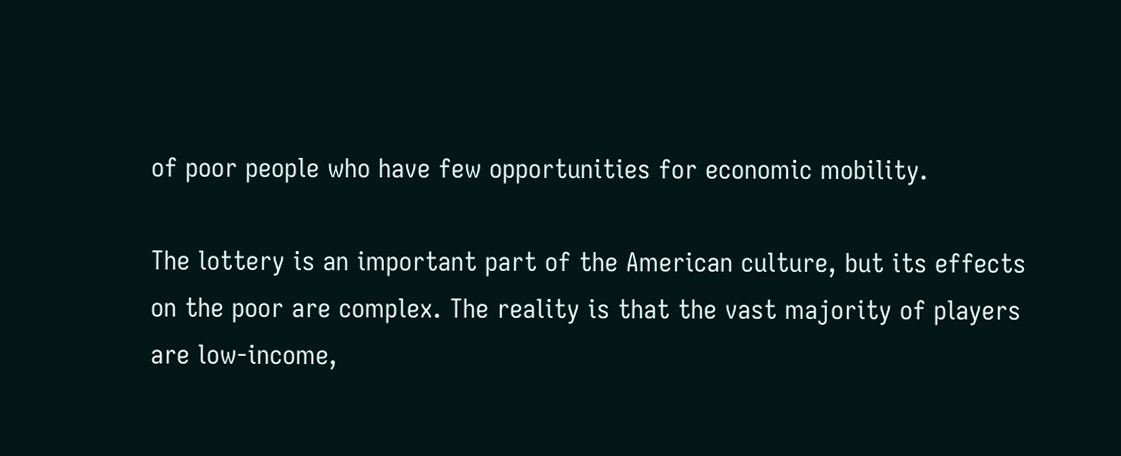of poor people who have few opportunities for economic mobility.

The lottery is an important part of the American culture, but its effects on the poor are complex. The reality is that the vast majority of players are low-income,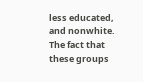less educated, and nonwhite. The fact that these groups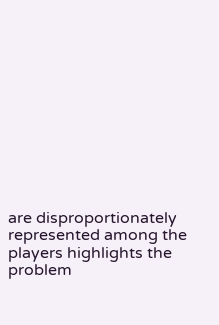are disproportionately represented among the players highlights the problem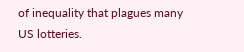of inequality that plagues many US lotteries.